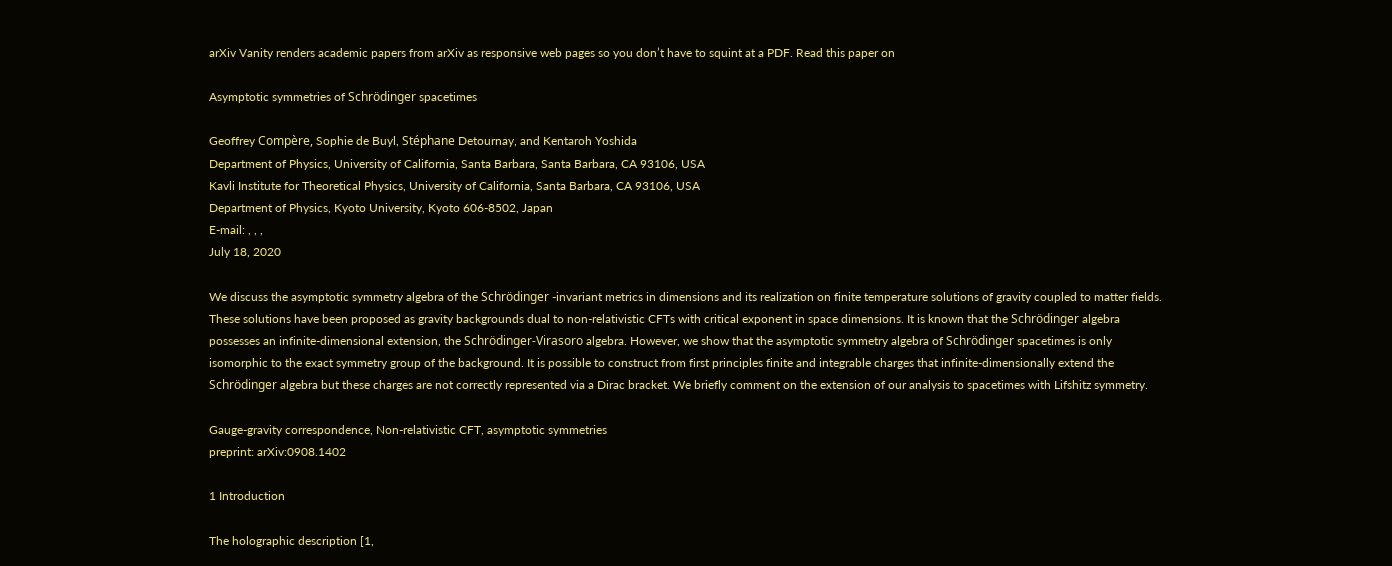arXiv Vanity renders academic papers from arXiv as responsive web pages so you don’t have to squint at a PDF. Read this paper on

Asymptotic symmetries of Schrödinger spacetimes

Geoffrey Compère, Sophie de Buyl, Stéphane Detournay, and Kentaroh Yoshida
Department of Physics, University of California, Santa Barbara, Santa Barbara, CA 93106, USA
Kavli Institute for Theoretical Physics, University of California, Santa Barbara, CA 93106, USA
Department of Physics, Kyoto University, Kyoto 606-8502, Japan
E-mail: , , ,
July 18, 2020

We discuss the asymptotic symmetry algebra of the Schrödinger -invariant metrics in dimensions and its realization on finite temperature solutions of gravity coupled to matter fields. These solutions have been proposed as gravity backgrounds dual to non-relativistic CFTs with critical exponent in space dimensions. It is known that the Schrödinger algebra possesses an infinite-dimensional extension, the Schrödinger-Virasoro algebra. However, we show that the asymptotic symmetry algebra of Schrödinger spacetimes is only isomorphic to the exact symmetry group of the background. It is possible to construct from first principles finite and integrable charges that infinite-dimensionally extend the Schrödinger algebra but these charges are not correctly represented via a Dirac bracket. We briefly comment on the extension of our analysis to spacetimes with Lifshitz symmetry.

Gauge-gravity correspondence, Non-relativistic CFT, asymptotic symmetries
preprint: arXiv:0908.1402

1 Introduction

The holographic description [1,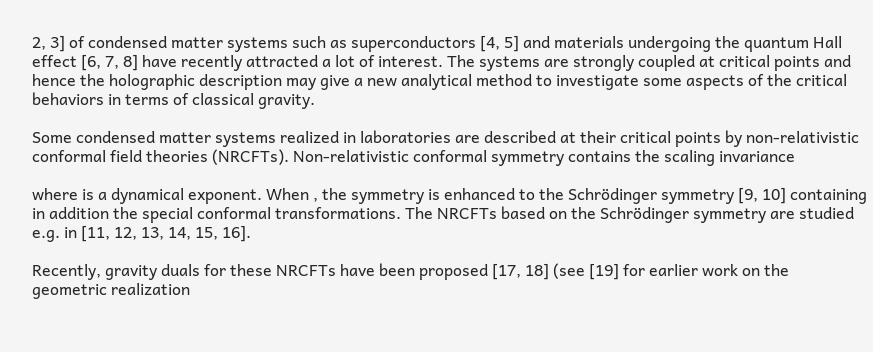2, 3] of condensed matter systems such as superconductors [4, 5] and materials undergoing the quantum Hall effect [6, 7, 8] have recently attracted a lot of interest. The systems are strongly coupled at critical points and hence the holographic description may give a new analytical method to investigate some aspects of the critical behaviors in terms of classical gravity.

Some condensed matter systems realized in laboratories are described at their critical points by non-relativistic conformal field theories (NRCFTs). Non-relativistic conformal symmetry contains the scaling invariance

where is a dynamical exponent. When , the symmetry is enhanced to the Schrödinger symmetry [9, 10] containing in addition the special conformal transformations. The NRCFTs based on the Schrödinger symmetry are studied e.g. in [11, 12, 13, 14, 15, 16].

Recently, gravity duals for these NRCFTs have been proposed [17, 18] (see [19] for earlier work on the geometric realization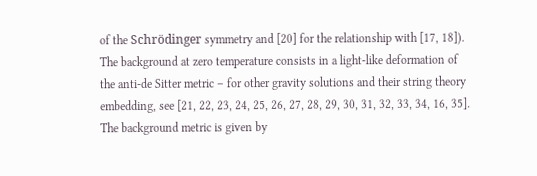of the Schrödinger symmetry and [20] for the relationship with [17, 18]). The background at zero temperature consists in a light-like deformation of the anti-de Sitter metric – for other gravity solutions and their string theory embedding, see [21, 22, 23, 24, 25, 26, 27, 28, 29, 30, 31, 32, 33, 34, 16, 35]. The background metric is given by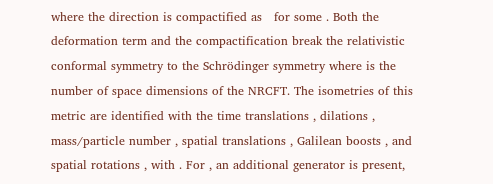where the direction is compactified as   for some . Both the deformation term and the compactification break the relativistic conformal symmetry to the Schrödinger symmetry where is the number of space dimensions of the NRCFT. The isometries of this metric are identified with the time translations , dilations , mass/particle number , spatial translations , Galilean boosts , and spatial rotations , with . For , an additional generator is present,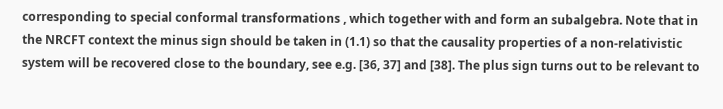corresponding to special conformal transformations , which together with and form an subalgebra. Note that in the NRCFT context the minus sign should be taken in (1.1) so that the causality properties of a non-relativistic system will be recovered close to the boundary, see e.g. [36, 37] and [38]. The plus sign turns out to be relevant to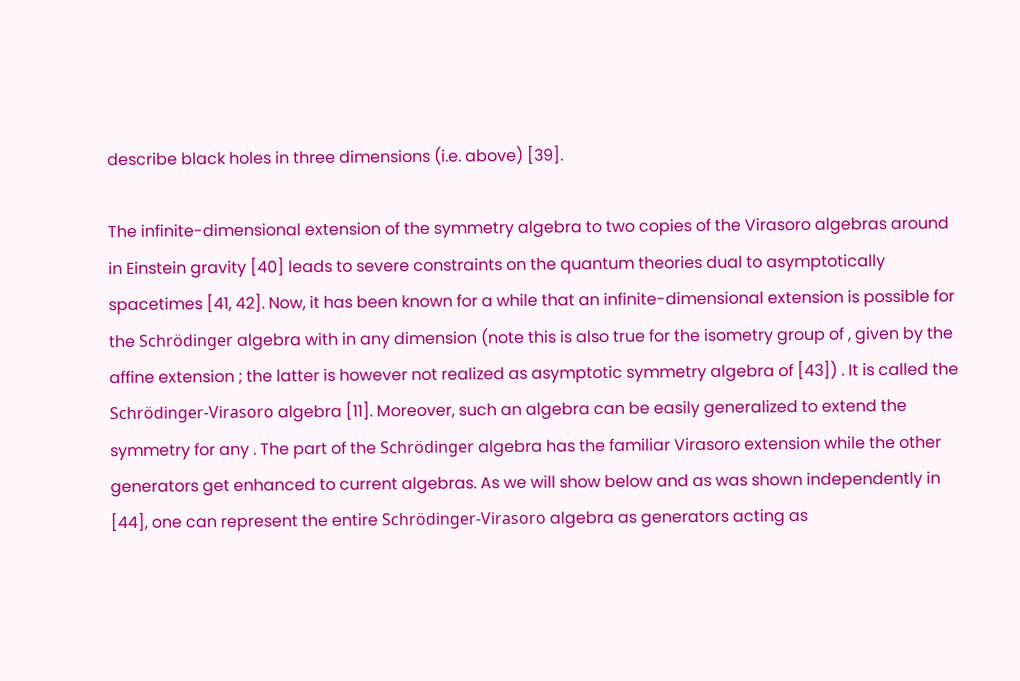describe black holes in three dimensions (i.e. above) [39].

The infinite-dimensional extension of the symmetry algebra to two copies of the Virasoro algebras around in Einstein gravity [40] leads to severe constraints on the quantum theories dual to asymptotically spacetimes [41, 42]. Now, it has been known for a while that an infinite-dimensional extension is possible for the Schrödinger algebra with in any dimension (note this is also true for the isometry group of , given by the affine extension ; the latter is however not realized as asymptotic symmetry algebra of [43]) . It is called the Schrödinger-Virasoro algebra [11]. Moreover, such an algebra can be easily generalized to extend the symmetry for any . The part of the Schrödinger algebra has the familiar Virasoro extension while the other generators get enhanced to current algebras. As we will show below and as was shown independently in [44], one can represent the entire Schrödinger-Virasoro algebra as generators acting as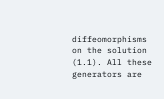diffeomorphisms on the solution (1.1). All these generators are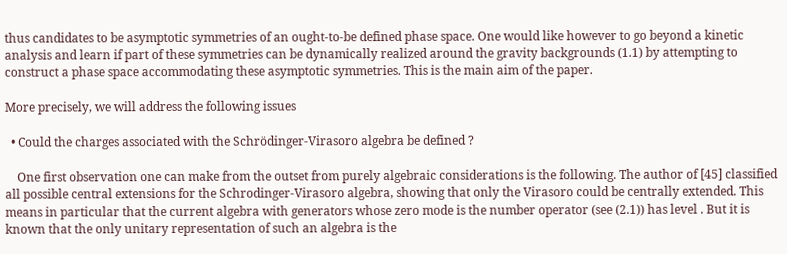thus candidates to be asymptotic symmetries of an ought-to-be defined phase space. One would like however to go beyond a kinetic analysis and learn if part of these symmetries can be dynamically realized around the gravity backgrounds (1.1) by attempting to construct a phase space accommodating these asymptotic symmetries. This is the main aim of the paper.

More precisely, we will address the following issues

  • Could the charges associated with the Schrödinger-Virasoro algebra be defined ?

    One first observation one can make from the outset from purely algebraic considerations is the following. The author of [45] classified all possible central extensions for the Schrodinger-Virasoro algebra, showing that only the Virasoro could be centrally extended. This means in particular that the current algebra with generators whose zero mode is the number operator (see (2.1)) has level . But it is known that the only unitary representation of such an algebra is the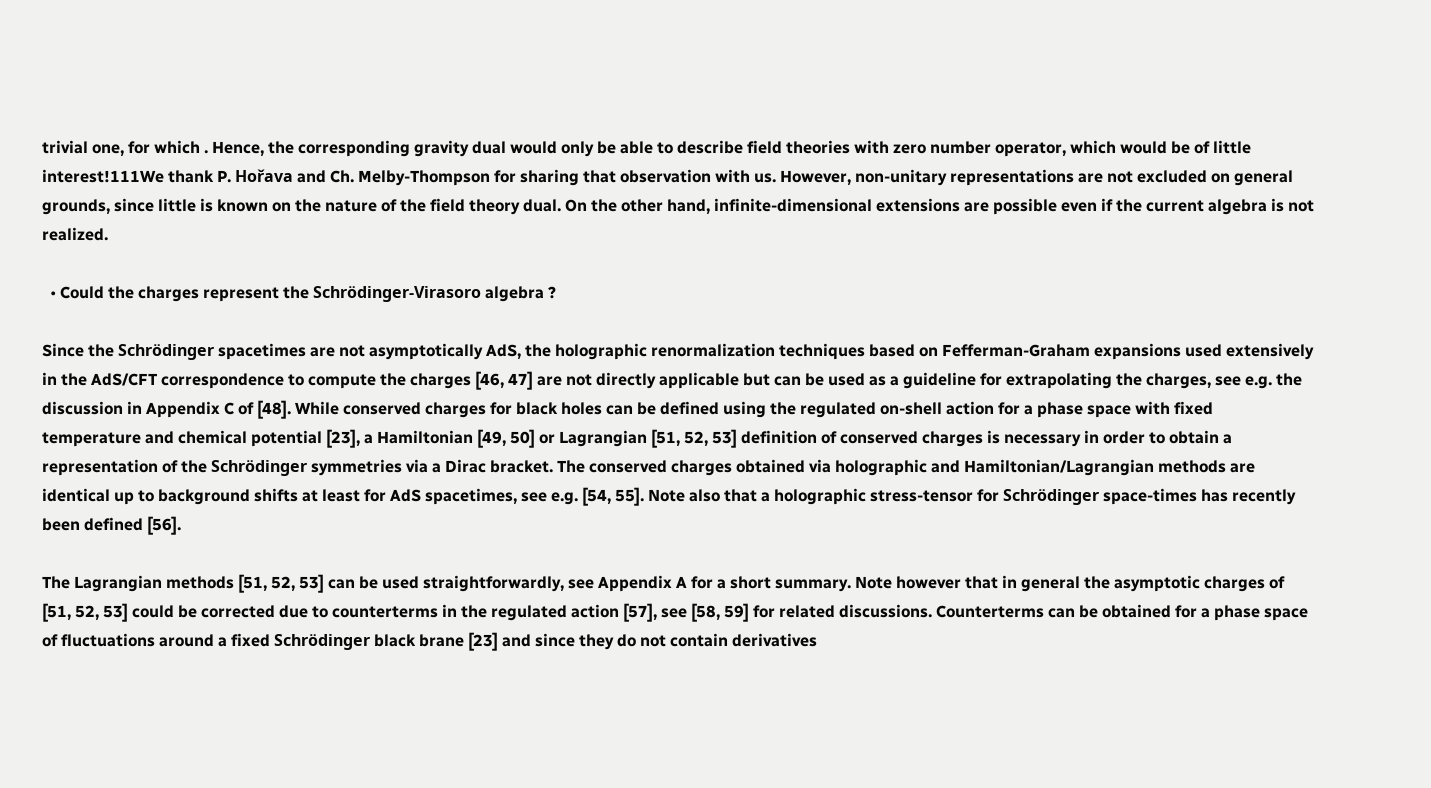trivial one, for which . Hence, the corresponding gravity dual would only be able to describe field theories with zero number operator, which would be of little interest!111We thank P. Hořava and Ch. Melby-Thompson for sharing that observation with us. However, non-unitary representations are not excluded on general grounds, since little is known on the nature of the field theory dual. On the other hand, infinite-dimensional extensions are possible even if the current algebra is not realized.

  • Could the charges represent the Schrödinger-Virasoro algebra ?

Since the Schrödinger spacetimes are not asymptotically AdS, the holographic renormalization techniques based on Fefferman-Graham expansions used extensively in the AdS/CFT correspondence to compute the charges [46, 47] are not directly applicable but can be used as a guideline for extrapolating the charges, see e.g. the discussion in Appendix C of [48]. While conserved charges for black holes can be defined using the regulated on-shell action for a phase space with fixed temperature and chemical potential [23], a Hamiltonian [49, 50] or Lagrangian [51, 52, 53] definition of conserved charges is necessary in order to obtain a representation of the Schrödinger symmetries via a Dirac bracket. The conserved charges obtained via holographic and Hamiltonian/Lagrangian methods are identical up to background shifts at least for AdS spacetimes, see e.g. [54, 55]. Note also that a holographic stress-tensor for Schrödinger space-times has recently been defined [56].

The Lagrangian methods [51, 52, 53] can be used straightforwardly, see Appendix A for a short summary. Note however that in general the asymptotic charges of [51, 52, 53] could be corrected due to counterterms in the regulated action [57], see [58, 59] for related discussions. Counterterms can be obtained for a phase space of fluctuations around a fixed Schrödinger black brane [23] and since they do not contain derivatives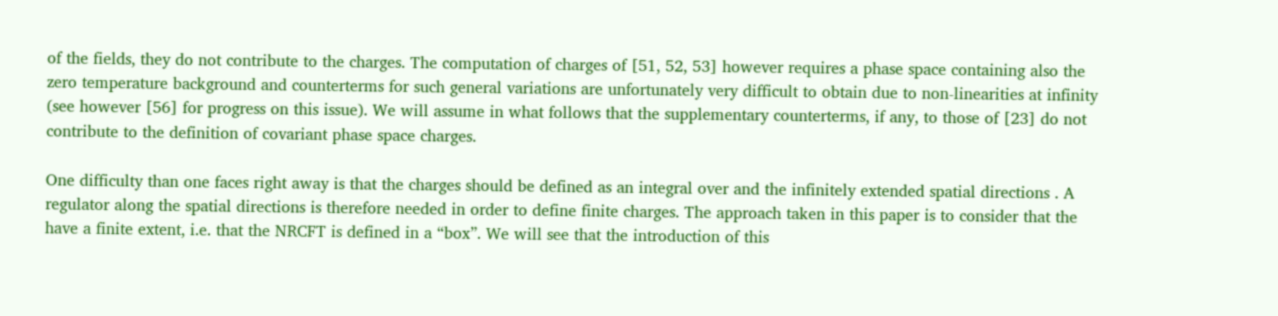of the fields, they do not contribute to the charges. The computation of charges of [51, 52, 53] however requires a phase space containing also the zero temperature background and counterterms for such general variations are unfortunately very difficult to obtain due to non-linearities at infinity (see however [56] for progress on this issue). We will assume in what follows that the supplementary counterterms, if any, to those of [23] do not contribute to the definition of covariant phase space charges.

One difficulty than one faces right away is that the charges should be defined as an integral over and the infinitely extended spatial directions . A regulator along the spatial directions is therefore needed in order to define finite charges. The approach taken in this paper is to consider that the have a finite extent, i.e. that the NRCFT is defined in a “box”. We will see that the introduction of this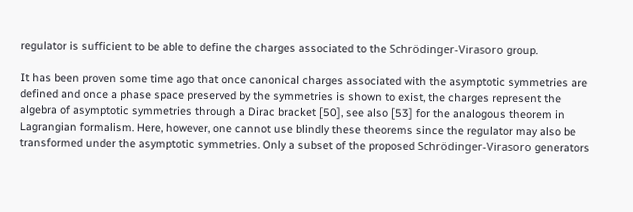regulator is sufficient to be able to define the charges associated to the Schrödinger-Virasoro group.

It has been proven some time ago that once canonical charges associated with the asymptotic symmetries are defined and once a phase space preserved by the symmetries is shown to exist, the charges represent the algebra of asymptotic symmetries through a Dirac bracket [50], see also [53] for the analogous theorem in Lagrangian formalism. Here, however, one cannot use blindly these theorems since the regulator may also be transformed under the asymptotic symmetries. Only a subset of the proposed Schrödinger-Virasoro generators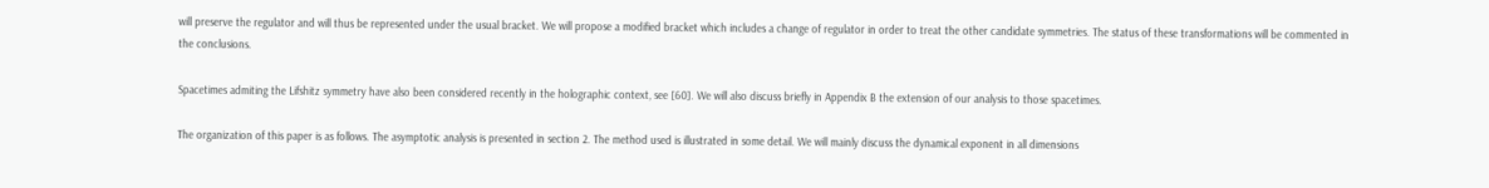will preserve the regulator and will thus be represented under the usual bracket. We will propose a modified bracket which includes a change of regulator in order to treat the other candidate symmetries. The status of these transformations will be commented in the conclusions.

Spacetimes admiting the Lifshitz symmetry have also been considered recently in the holographic context, see [60]. We will also discuss briefly in Appendix B the extension of our analysis to those spacetimes.

The organization of this paper is as follows. The asymptotic analysis is presented in section 2. The method used is illustrated in some detail. We will mainly discuss the dynamical exponent in all dimensions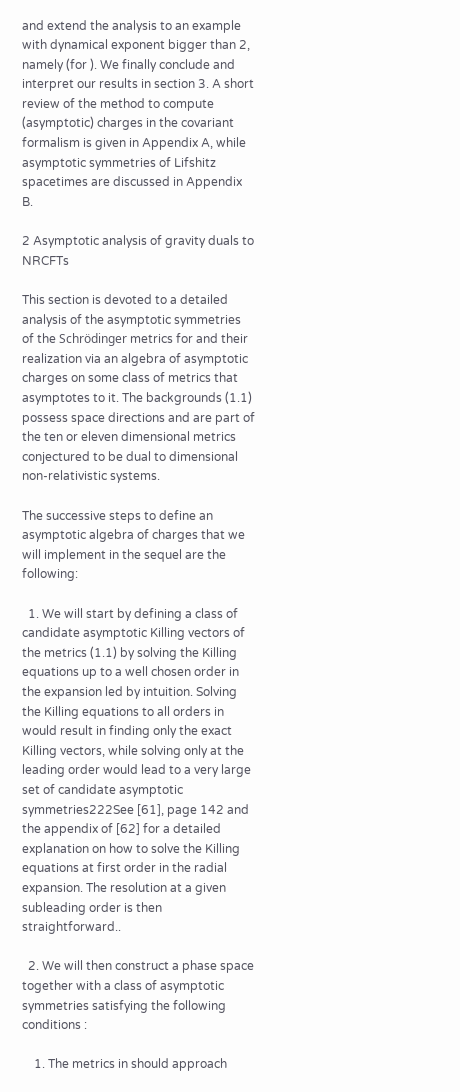and extend the analysis to an example with dynamical exponent bigger than 2, namely (for ). We finally conclude and interpret our results in section 3. A short review of the method to compute (asymptotic) charges in the covariant formalism is given in Appendix A, while asymptotic symmetries of Lifshitz spacetimes are discussed in Appendix B.

2 Asymptotic analysis of gravity duals to NRCFTs

This section is devoted to a detailed analysis of the asymptotic symmetries of the Schrödinger metrics for and their realization via an algebra of asymptotic charges on some class of metrics that asymptotes to it. The backgrounds (1.1) possess space directions and are part of the ten or eleven dimensional metrics conjectured to be dual to dimensional non-relativistic systems.

The successive steps to define an asymptotic algebra of charges that we will implement in the sequel are the following:

  1. We will start by defining a class of candidate asymptotic Killing vectors of the metrics (1.1) by solving the Killing equations up to a well chosen order in the expansion led by intuition. Solving the Killing equations to all orders in would result in finding only the exact Killing vectors, while solving only at the leading order would lead to a very large set of candidate asymptotic symmetries222See [61], page 142 and the appendix of [62] for a detailed explanation on how to solve the Killing equations at first order in the radial expansion. The resolution at a given subleading order is then straightforward..

  2. We will then construct a phase space together with a class of asymptotic symmetries satisfying the following conditions :

    1. The metrics in should approach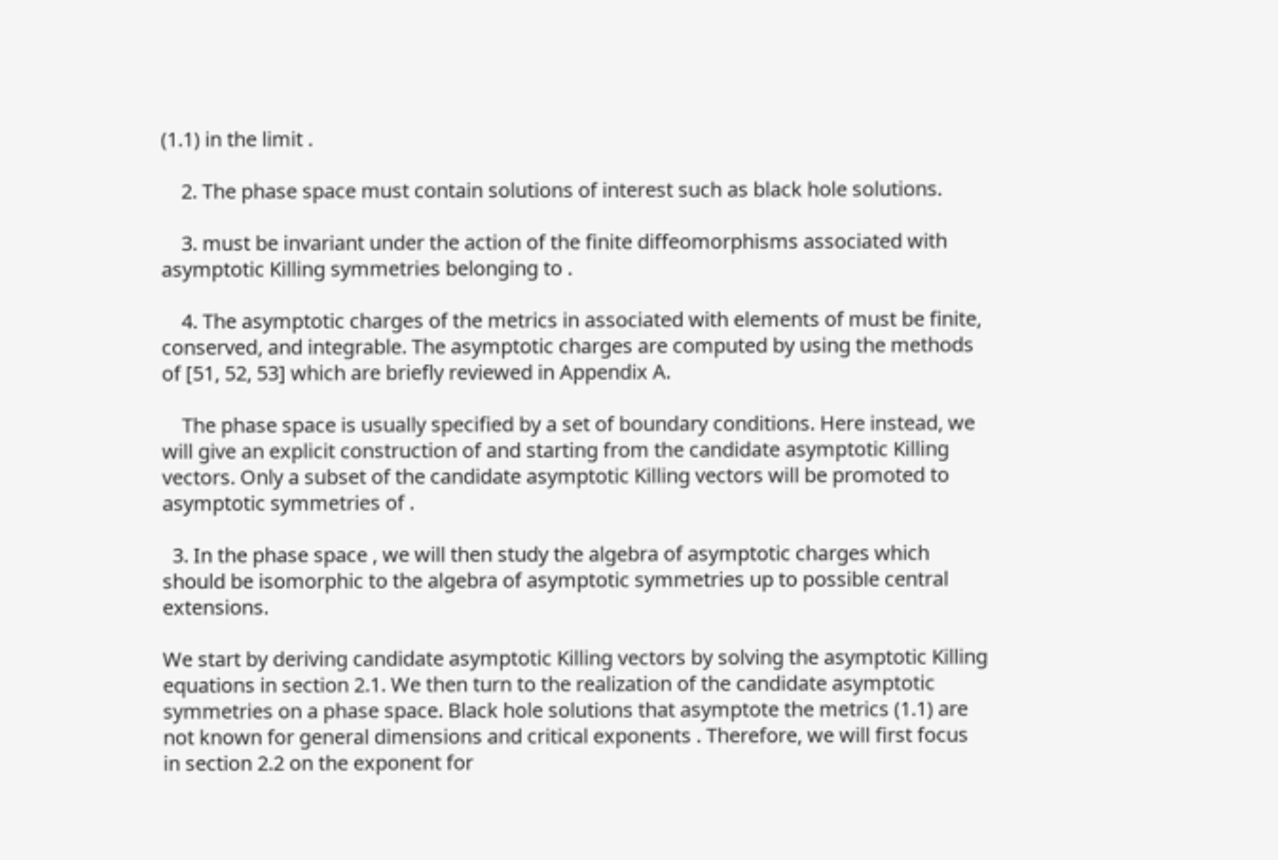(1.1) in the limit .

    2. The phase space must contain solutions of interest such as black hole solutions.

    3. must be invariant under the action of the finite diffeomorphisms associated with asymptotic Killing symmetries belonging to .

    4. The asymptotic charges of the metrics in associated with elements of must be finite, conserved, and integrable. The asymptotic charges are computed by using the methods of [51, 52, 53] which are briefly reviewed in Appendix A.

    The phase space is usually specified by a set of boundary conditions. Here instead, we will give an explicit construction of and starting from the candidate asymptotic Killing vectors. Only a subset of the candidate asymptotic Killing vectors will be promoted to asymptotic symmetries of .

  3. In the phase space , we will then study the algebra of asymptotic charges which should be isomorphic to the algebra of asymptotic symmetries up to possible central extensions.

We start by deriving candidate asymptotic Killing vectors by solving the asymptotic Killing equations in section 2.1. We then turn to the realization of the candidate asymptotic symmetries on a phase space. Black hole solutions that asymptote the metrics (1.1) are not known for general dimensions and critical exponents . Therefore, we will first focus in section 2.2 on the exponent for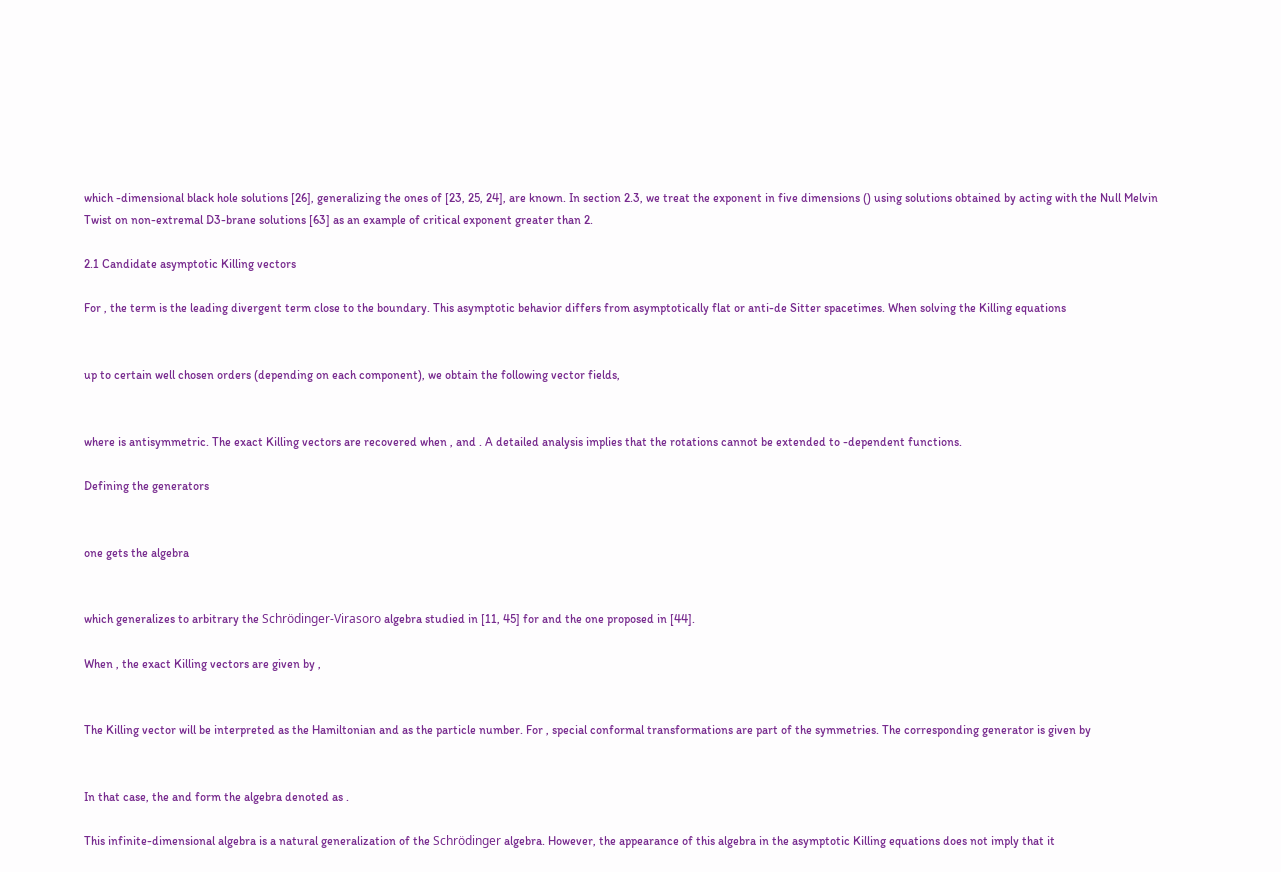which -dimensional black hole solutions [26], generalizing the ones of [23, 25, 24], are known. In section 2.3, we treat the exponent in five dimensions () using solutions obtained by acting with the Null Melvin Twist on non-extremal D3-brane solutions [63] as an example of critical exponent greater than 2.

2.1 Candidate asymptotic Killing vectors

For , the term is the leading divergent term close to the boundary. This asymptotic behavior differs from asymptotically flat or anti-de Sitter spacetimes. When solving the Killing equations


up to certain well chosen orders (depending on each component), we obtain the following vector fields,


where is antisymmetric. The exact Killing vectors are recovered when , and . A detailed analysis implies that the rotations cannot be extended to -dependent functions.

Defining the generators


one gets the algebra


which generalizes to arbitrary the Schrödinger-Virasoro algebra studied in [11, 45] for and the one proposed in [44].

When , the exact Killing vectors are given by ,


The Killing vector will be interpreted as the Hamiltonian and as the particle number. For , special conformal transformations are part of the symmetries. The corresponding generator is given by


In that case, the and form the algebra denoted as .

This infinite-dimensional algebra is a natural generalization of the Schrödinger algebra. However, the appearance of this algebra in the asymptotic Killing equations does not imply that it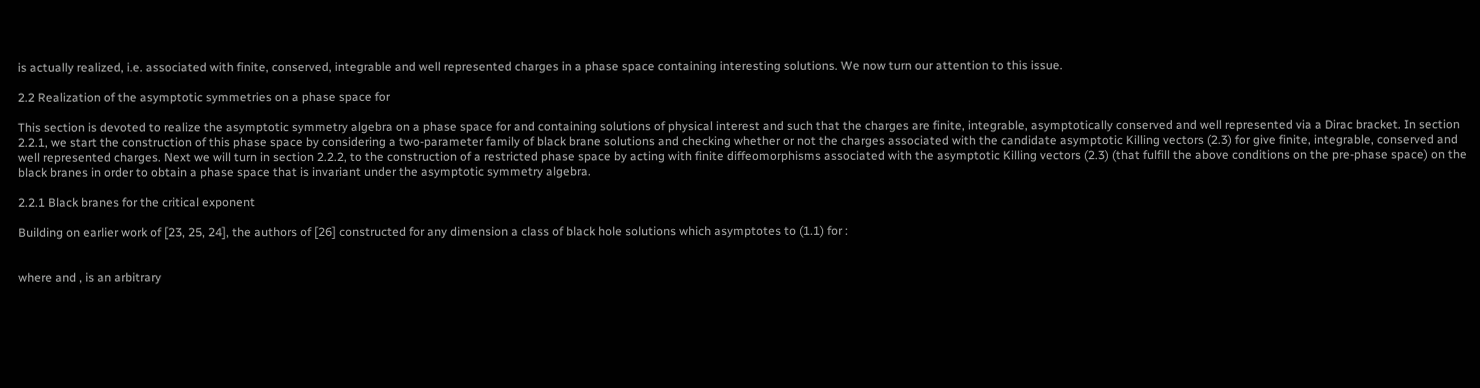is actually realized, i.e. associated with finite, conserved, integrable and well represented charges in a phase space containing interesting solutions. We now turn our attention to this issue.

2.2 Realization of the asymptotic symmetries on a phase space for

This section is devoted to realize the asymptotic symmetry algebra on a phase space for and containing solutions of physical interest and such that the charges are finite, integrable, asymptotically conserved and well represented via a Dirac bracket. In section 2.2.1, we start the construction of this phase space by considering a two-parameter family of black brane solutions and checking whether or not the charges associated with the candidate asymptotic Killing vectors (2.3) for give finite, integrable, conserved and well represented charges. Next we will turn in section 2.2.2, to the construction of a restricted phase space by acting with finite diffeomorphisms associated with the asymptotic Killing vectors (2.3) (that fulfill the above conditions on the pre-phase space) on the black branes in order to obtain a phase space that is invariant under the asymptotic symmetry algebra.

2.2.1 Black branes for the critical exponent

Building on earlier work of [23, 25, 24], the authors of [26] constructed for any dimension a class of black hole solutions which asymptotes to (1.1) for :


where and , is an arbitrary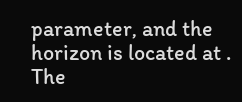parameter, and the horizon is located at . The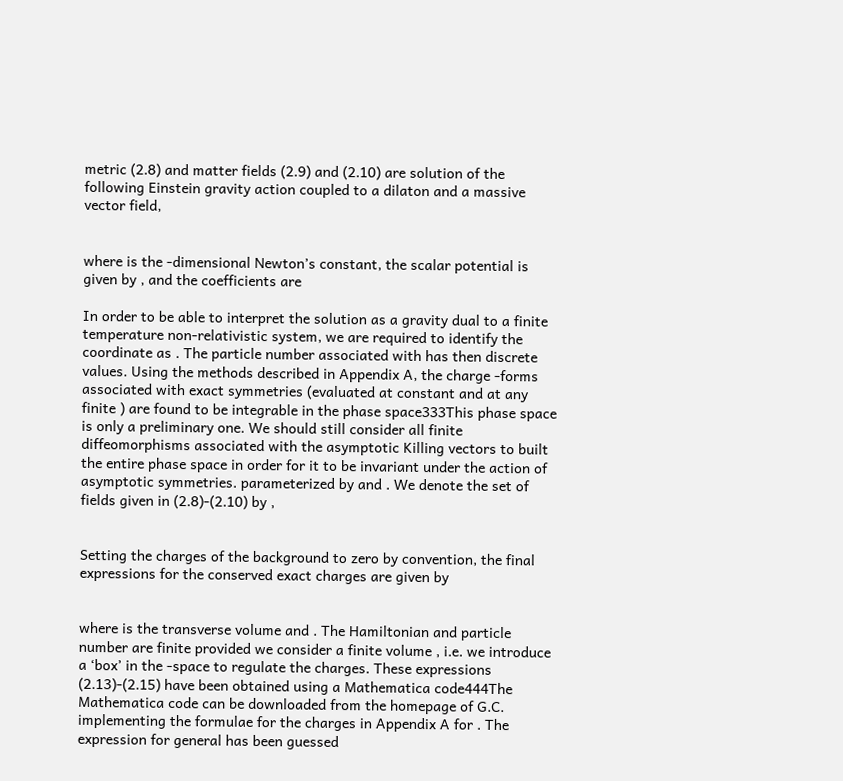metric (2.8) and matter fields (2.9) and (2.10) are solution of the following Einstein gravity action coupled to a dilaton and a massive vector field,


where is the -dimensional Newton’s constant, the scalar potential is given by , and the coefficients are

In order to be able to interpret the solution as a gravity dual to a finite temperature non-relativistic system, we are required to identify the coordinate as . The particle number associated with has then discrete values. Using the methods described in Appendix A, the charge -forms associated with exact symmetries (evaluated at constant and at any finite ) are found to be integrable in the phase space333This phase space is only a preliminary one. We should still consider all finite diffeomorphisms associated with the asymptotic Killing vectors to built the entire phase space in order for it to be invariant under the action of asymptotic symmetries. parameterized by and . We denote the set of fields given in (2.8)-(2.10) by ,


Setting the charges of the background to zero by convention, the final expressions for the conserved exact charges are given by


where is the transverse volume and . The Hamiltonian and particle number are finite provided we consider a finite volume , i.e. we introduce a ‘box’ in the -space to regulate the charges. These expressions (2.13)-(2.15) have been obtained using a Mathematica code444The Mathematica code can be downloaded from the homepage of G.C. implementing the formulae for the charges in Appendix A for . The expression for general has been guessed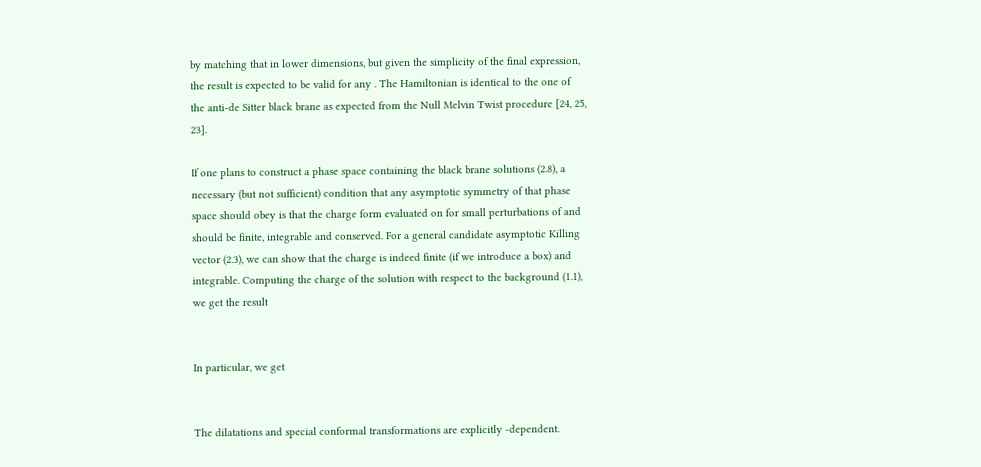by matching that in lower dimensions, but given the simplicity of the final expression, the result is expected to be valid for any . The Hamiltonian is identical to the one of the anti-de Sitter black brane as expected from the Null Melvin Twist procedure [24, 25, 23].

If one plans to construct a phase space containing the black brane solutions (2.8), a necessary (but not sufficient) condition that any asymptotic symmetry of that phase space should obey is that the charge form evaluated on for small perturbations of and should be finite, integrable and conserved. For a general candidate asymptotic Killing vector (2.3), we can show that the charge is indeed finite (if we introduce a box) and integrable. Computing the charge of the solution with respect to the background (1.1), we get the result


In particular, we get


The dilatations and special conformal transformations are explicitly -dependent.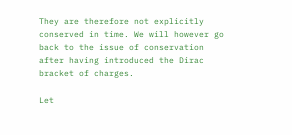They are therefore not explicitly conserved in time. We will however go back to the issue of conservation after having introduced the Dirac bracket of charges.

Let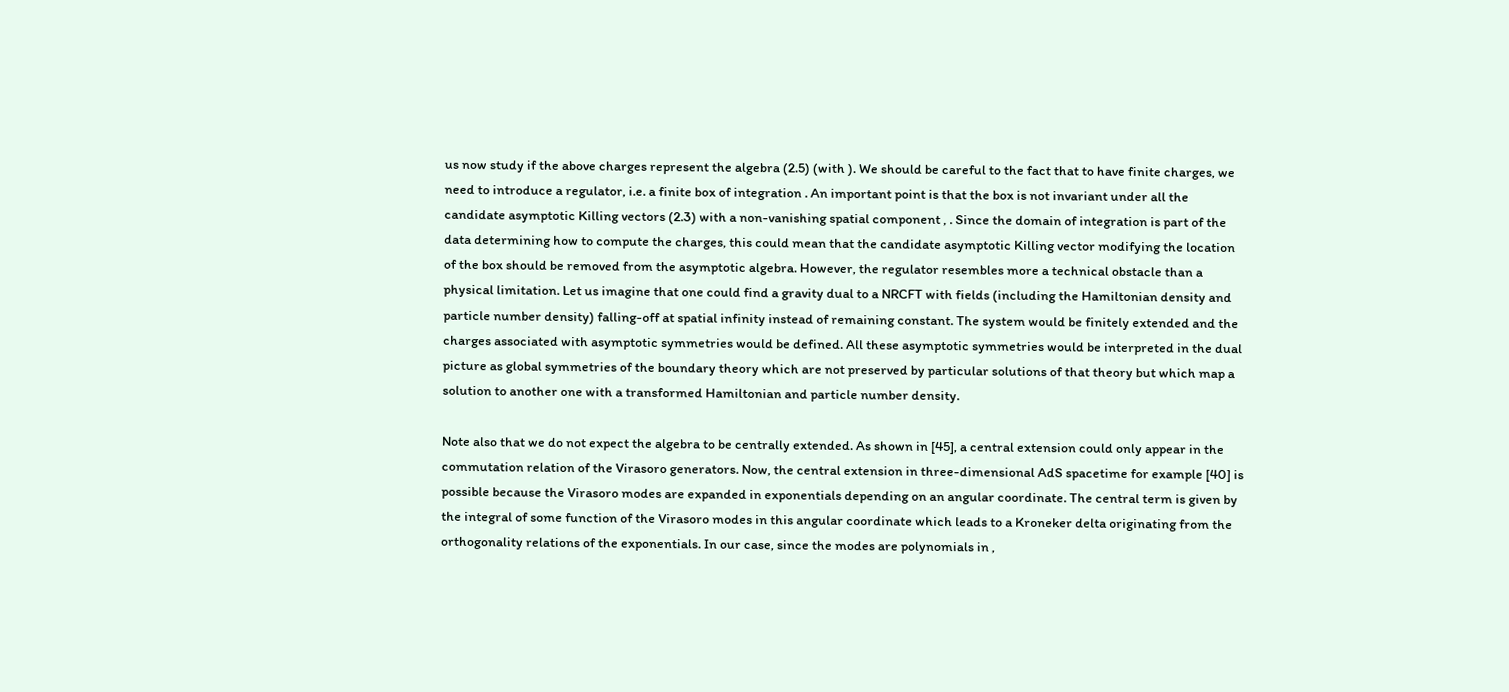us now study if the above charges represent the algebra (2.5) (with ). We should be careful to the fact that to have finite charges, we need to introduce a regulator, i.e. a finite box of integration . An important point is that the box is not invariant under all the candidate asymptotic Killing vectors (2.3) with a non-vanishing spatial component , . Since the domain of integration is part of the data determining how to compute the charges, this could mean that the candidate asymptotic Killing vector modifying the location of the box should be removed from the asymptotic algebra. However, the regulator resembles more a technical obstacle than a physical limitation. Let us imagine that one could find a gravity dual to a NRCFT with fields (including the Hamiltonian density and particle number density) falling-off at spatial infinity instead of remaining constant. The system would be finitely extended and the charges associated with asymptotic symmetries would be defined. All these asymptotic symmetries would be interpreted in the dual picture as global symmetries of the boundary theory which are not preserved by particular solutions of that theory but which map a solution to another one with a transformed Hamiltonian and particle number density.

Note also that we do not expect the algebra to be centrally extended. As shown in [45], a central extension could only appear in the commutation relation of the Virasoro generators. Now, the central extension in three-dimensional AdS spacetime for example [40] is possible because the Virasoro modes are expanded in exponentials depending on an angular coordinate. The central term is given by the integral of some function of the Virasoro modes in this angular coordinate which leads to a Kroneker delta originating from the orthogonality relations of the exponentials. In our case, since the modes are polynomials in ,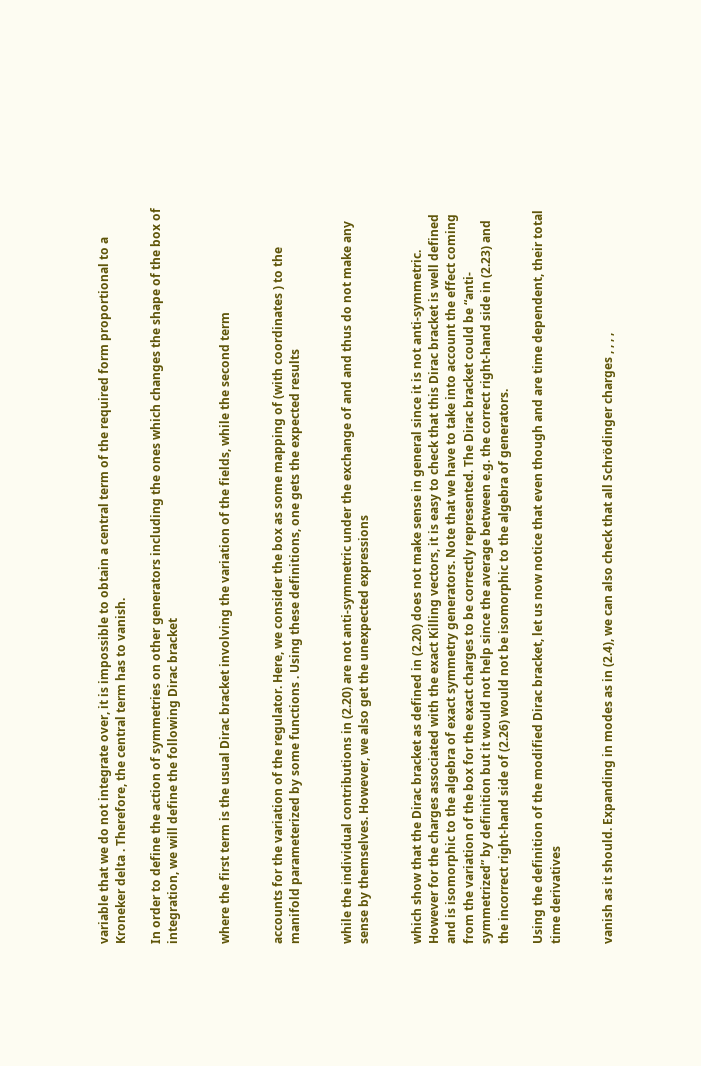variable that we do not integrate over, it is impossible to obtain a central term of the required form proportional to a Kroneker delta . Therefore, the central term has to vanish.

In order to define the action of symmetries on other generators including the ones which changes the shape of the box of integration, we will define the following Dirac bracket


where the first term is the usual Dirac bracket involving the variation of the fields, while the second term


accounts for the variation of the regulator. Here, we consider the box as some mapping of (with coordinates ) to the manifold parameterized by some functions . Using these definitions, one gets the expected results


while the individual contributions in (2.20) are not anti-symmetric under the exchange of and and thus do not make any sense by themselves. However, we also get the unexpected expressions


which show that the Dirac bracket as defined in (2.20) does not make sense in general since it is not anti-symmetric. However for the charges associated with the exact Killing vectors, it is easy to check that this Dirac bracket is well defined and is isomorphic to the algebra of exact symmetry generators. Note that we have to take into account the effect coming from the variation of the box for the exact charges to be correctly represented. The Dirac bracket could be “anti-symmetrized” by definition but it would not help since the average between e.g. the correct right-hand side in (2.23) and the incorrect right-hand side of (2.26) would not be isomorphic to the algebra of generators.

Using the definition of the modified Dirac bracket, let us now notice that even though and are time dependent, their total time derivatives


vanish as it should. Expanding in modes as in (2.4), we can also check that all Schrödinger charges , , , ,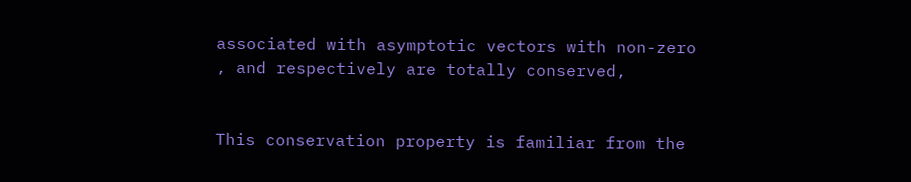associated with asymptotic vectors with non-zero , and respectively are totally conserved,


This conservation property is familiar from the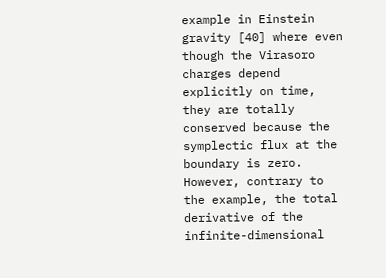example in Einstein gravity [40] where even though the Virasoro charges depend explicitly on time, they are totally conserved because the symplectic flux at the boundary is zero. However, contrary to the example, the total derivative of the infinite-dimensional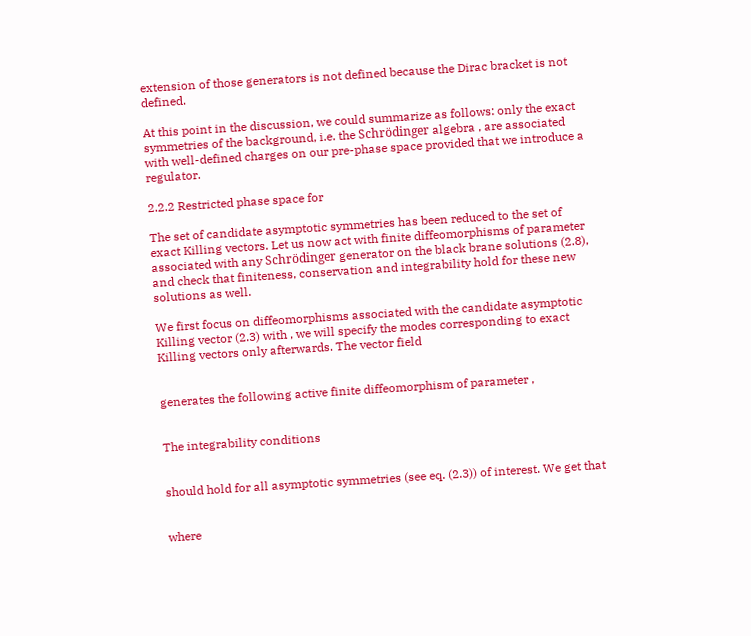extension of those generators is not defined because the Dirac bracket is not defined.

At this point in the discussion, we could summarize as follows: only the exact symmetries of the background, i.e. the Schrödinger algebra , are associated with well-defined charges on our pre-phase space provided that we introduce a regulator.

2.2.2 Restricted phase space for

The set of candidate asymptotic symmetries has been reduced to the set of exact Killing vectors. Let us now act with finite diffeomorphisms of parameter associated with any Schrödinger generator on the black brane solutions (2.8), and check that finiteness, conservation and integrability hold for these new solutions as well.

We first focus on diffeomorphisms associated with the candidate asymptotic Killing vector (2.3) with , we will specify the modes corresponding to exact Killing vectors only afterwards. The vector field


generates the following active finite diffeomorphism of parameter ,


The integrability conditions


should hold for all asymptotic symmetries (see eq. (2.3)) of interest. We get that


where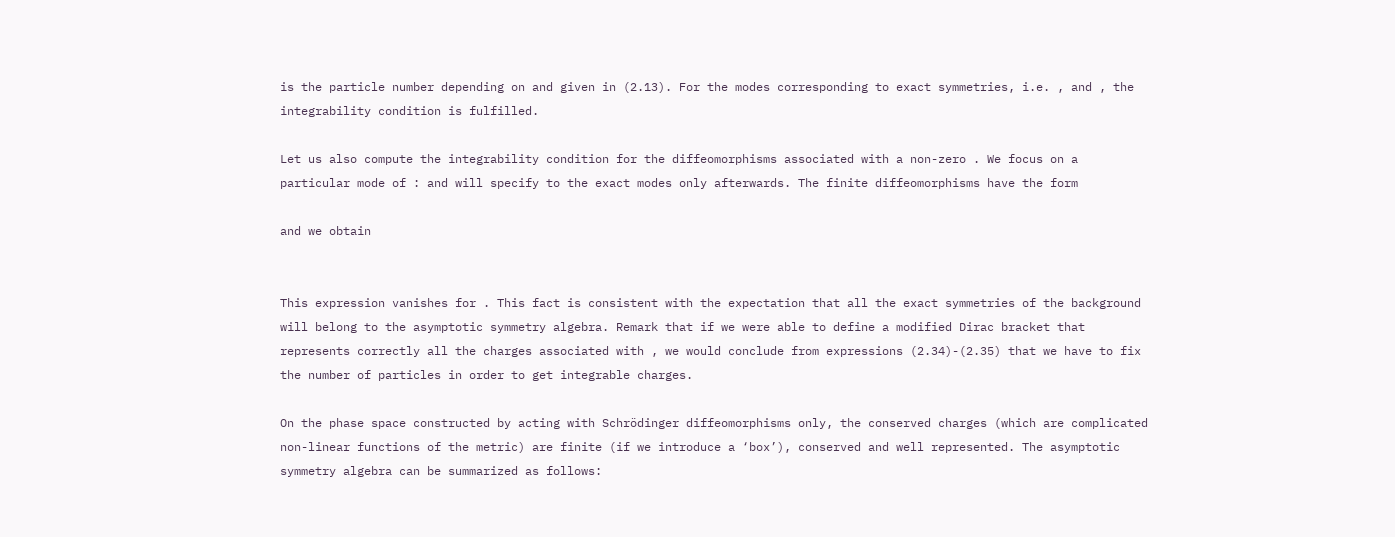is the particle number depending on and given in (2.13). For the modes corresponding to exact symmetries, i.e. , and , the integrability condition is fulfilled.

Let us also compute the integrability condition for the diffeomorphisms associated with a non-zero . We focus on a particular mode of : and will specify to the exact modes only afterwards. The finite diffeomorphisms have the form

and we obtain


This expression vanishes for . This fact is consistent with the expectation that all the exact symmetries of the background will belong to the asymptotic symmetry algebra. Remark that if we were able to define a modified Dirac bracket that represents correctly all the charges associated with , we would conclude from expressions (2.34)-(2.35) that we have to fix the number of particles in order to get integrable charges.

On the phase space constructed by acting with Schrödinger diffeomorphisms only, the conserved charges (which are complicated non-linear functions of the metric) are finite (if we introduce a ‘box’), conserved and well represented. The asymptotic symmetry algebra can be summarized as follows: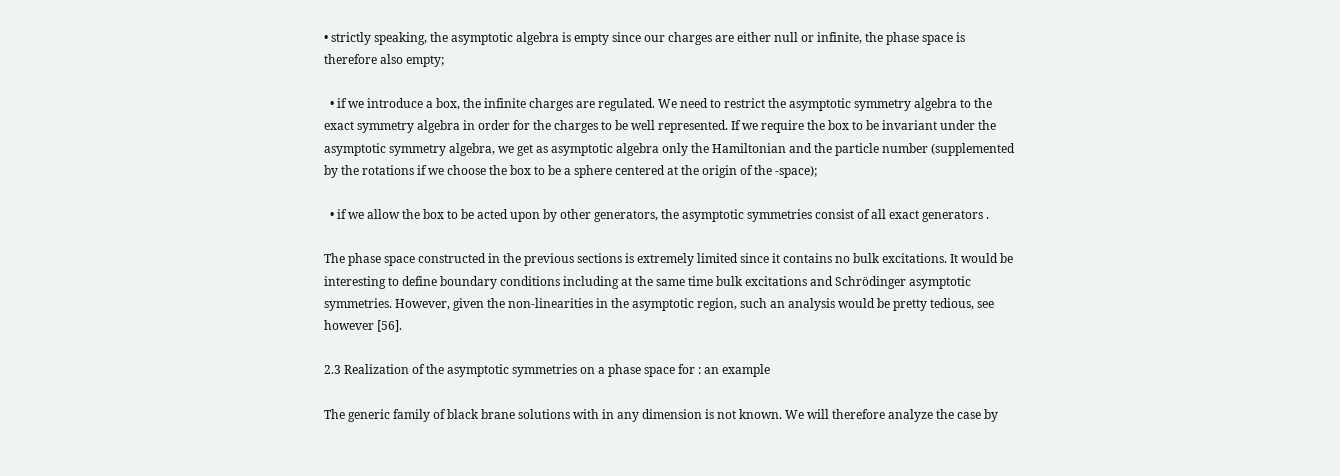• strictly speaking, the asymptotic algebra is empty since our charges are either null or infinite, the phase space is therefore also empty;

  • if we introduce a box, the infinite charges are regulated. We need to restrict the asymptotic symmetry algebra to the exact symmetry algebra in order for the charges to be well represented. If we require the box to be invariant under the asymptotic symmetry algebra, we get as asymptotic algebra only the Hamiltonian and the particle number (supplemented by the rotations if we choose the box to be a sphere centered at the origin of the -space);

  • if we allow the box to be acted upon by other generators, the asymptotic symmetries consist of all exact generators .

The phase space constructed in the previous sections is extremely limited since it contains no bulk excitations. It would be interesting to define boundary conditions including at the same time bulk excitations and Schrödinger asymptotic symmetries. However, given the non-linearities in the asymptotic region, such an analysis would be pretty tedious, see however [56].

2.3 Realization of the asymptotic symmetries on a phase space for : an example

The generic family of black brane solutions with in any dimension is not known. We will therefore analyze the case by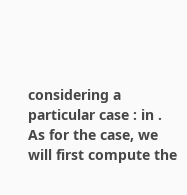considering a particular case : in . As for the case, we will first compute the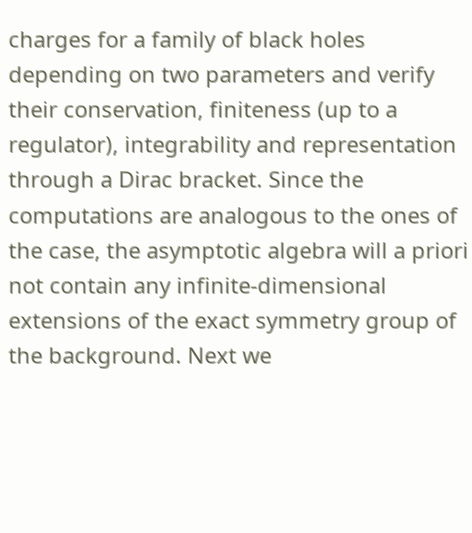charges for a family of black holes depending on two parameters and verify their conservation, finiteness (up to a regulator), integrability and representation through a Dirac bracket. Since the computations are analogous to the ones of the case, the asymptotic algebra will a priori not contain any infinite-dimensional extensions of the exact symmetry group of the background. Next we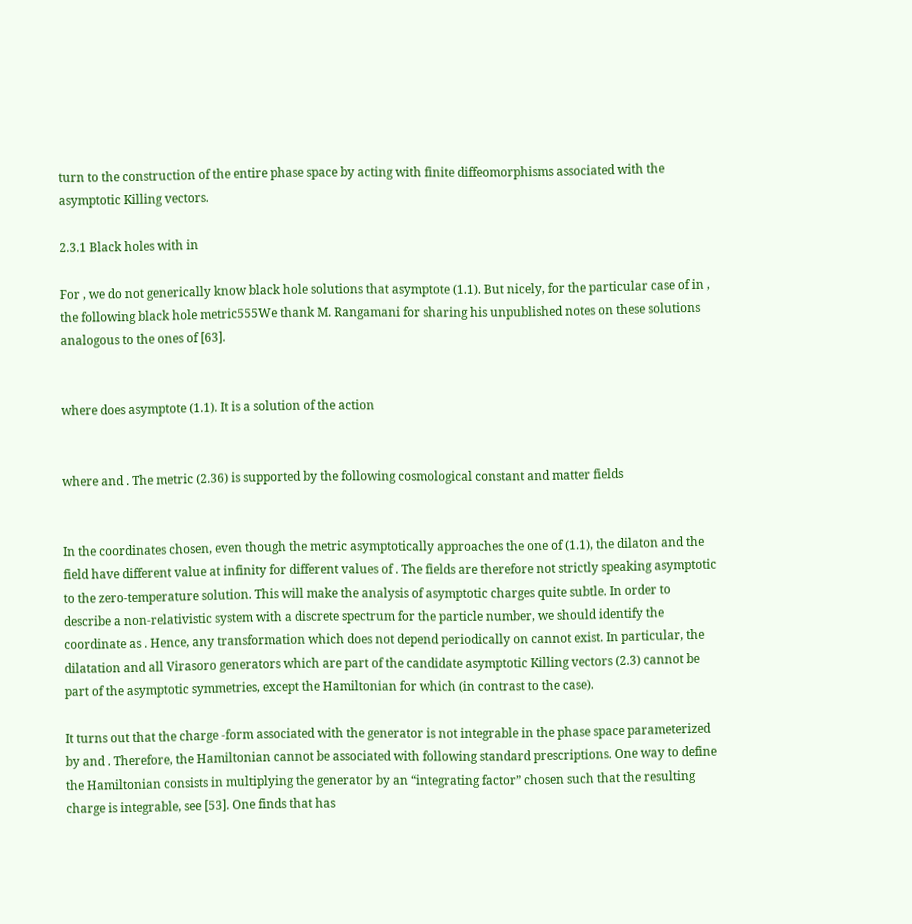turn to the construction of the entire phase space by acting with finite diffeomorphisms associated with the asymptotic Killing vectors.

2.3.1 Black holes with in

For , we do not generically know black hole solutions that asymptote (1.1). But nicely, for the particular case of in , the following black hole metric555We thank M. Rangamani for sharing his unpublished notes on these solutions analogous to the ones of [63].


where does asymptote (1.1). It is a solution of the action


where and . The metric (2.36) is supported by the following cosmological constant and matter fields


In the coordinates chosen, even though the metric asymptotically approaches the one of (1.1), the dilaton and the field have different value at infinity for different values of . The fields are therefore not strictly speaking asymptotic to the zero-temperature solution. This will make the analysis of asymptotic charges quite subtle. In order to describe a non-relativistic system with a discrete spectrum for the particle number, we should identify the coordinate as . Hence, any transformation which does not depend periodically on cannot exist. In particular, the dilatation and all Virasoro generators which are part of the candidate asymptotic Killing vectors (2.3) cannot be part of the asymptotic symmetries, except the Hamiltonian for which (in contrast to the case).

It turns out that the charge -form associated with the generator is not integrable in the phase space parameterized by and . Therefore, the Hamiltonian cannot be associated with following standard prescriptions. One way to define the Hamiltonian consists in multiplying the generator by an “integrating factor” chosen such that the resulting charge is integrable, see [53]. One finds that has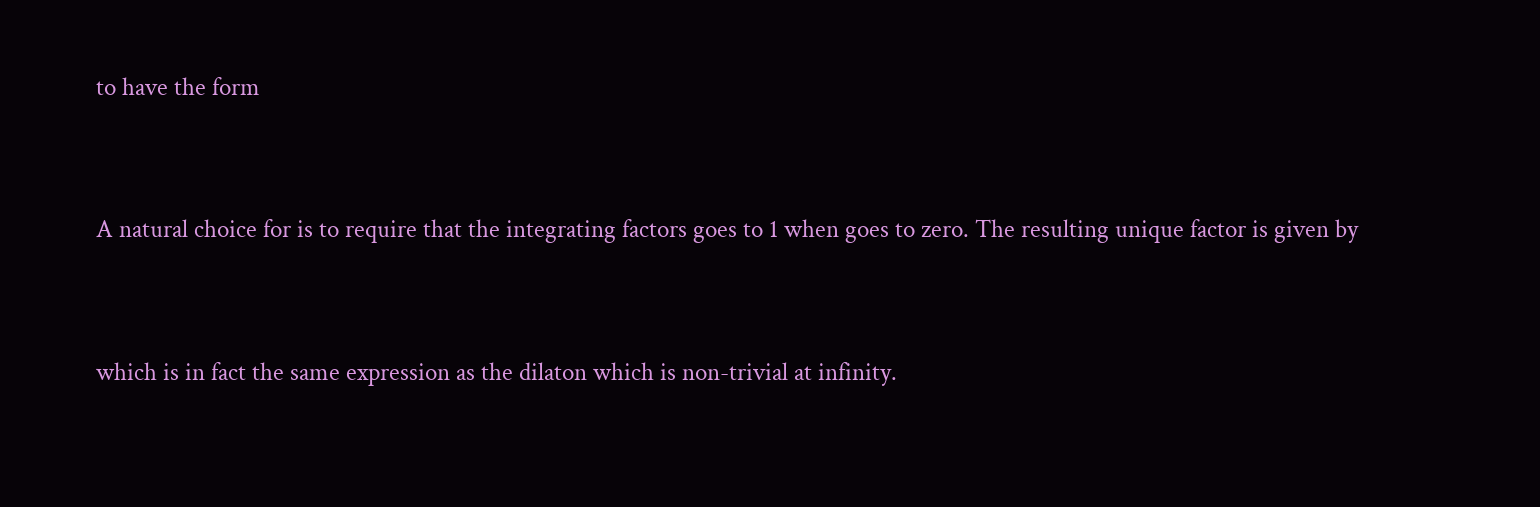to have the form


A natural choice for is to require that the integrating factors goes to 1 when goes to zero. The resulting unique factor is given by


which is in fact the same expression as the dilaton which is non-trivial at infinity.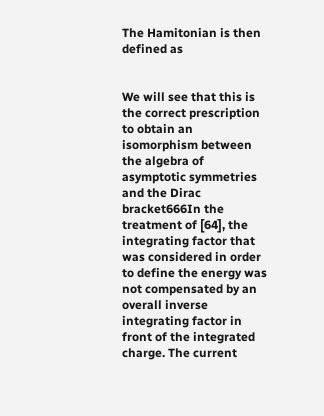The Hamitonian is then defined as


We will see that this is the correct prescription to obtain an isomorphism between the algebra of asymptotic symmetries and the Dirac bracket666In the treatment of [64], the integrating factor that was considered in order to define the energy was not compensated by an overall inverse integrating factor in front of the integrated charge. The current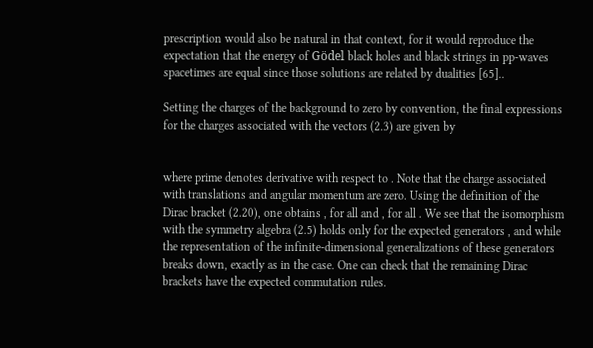prescription would also be natural in that context, for it would reproduce the expectation that the energy of Gödel black holes and black strings in pp-waves spacetimes are equal since those solutions are related by dualities [65]..

Setting the charges of the background to zero by convention, the final expressions for the charges associated with the vectors (2.3) are given by


where prime denotes derivative with respect to . Note that the charge associated with translations and angular momentum are zero. Using the definition of the Dirac bracket (2.20), one obtains , for all and , for all . We see that the isomorphism with the symmetry algebra (2.5) holds only for the expected generators , and while the representation of the infinite-dimensional generalizations of these generators breaks down, exactly as in the case. One can check that the remaining Dirac brackets have the expected commutation rules.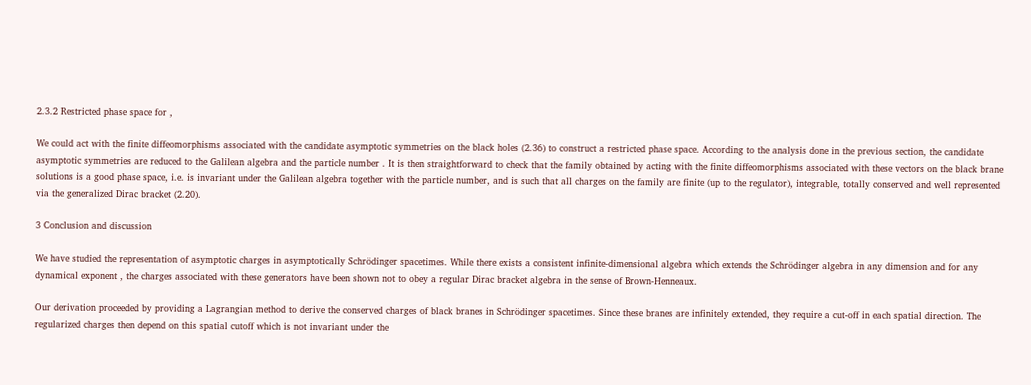2.3.2 Restricted phase space for ,

We could act with the finite diffeomorphisms associated with the candidate asymptotic symmetries on the black holes (2.36) to construct a restricted phase space. According to the analysis done in the previous section, the candidate asymptotic symmetries are reduced to the Galilean algebra and the particle number . It is then straightforward to check that the family obtained by acting with the finite diffeomorphisms associated with these vectors on the black brane solutions is a good phase space, i.e. is invariant under the Galilean algebra together with the particle number, and is such that all charges on the family are finite (up to the regulator), integrable, totally conserved and well represented via the generalized Dirac bracket (2.20).

3 Conclusion and discussion

We have studied the representation of asymptotic charges in asymptotically Schrödinger spacetimes. While there exists a consistent infinite-dimensional algebra which extends the Schrödinger algebra in any dimension and for any dynamical exponent , the charges associated with these generators have been shown not to obey a regular Dirac bracket algebra in the sense of Brown-Henneaux.

Our derivation proceeded by providing a Lagrangian method to derive the conserved charges of black branes in Schrödinger spacetimes. Since these branes are infinitely extended, they require a cut-off in each spatial direction. The regularized charges then depend on this spatial cutoff which is not invariant under the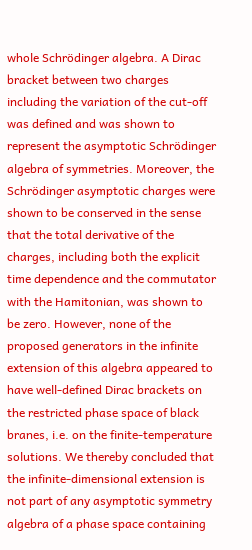whole Schrödinger algebra. A Dirac bracket between two charges including the variation of the cut-off was defined and was shown to represent the asymptotic Schrödinger algebra of symmetries. Moreover, the Schrödinger asymptotic charges were shown to be conserved in the sense that the total derivative of the charges, including both the explicit time dependence and the commutator with the Hamitonian, was shown to be zero. However, none of the proposed generators in the infinite extension of this algebra appeared to have well-defined Dirac brackets on the restricted phase space of black branes, i.e. on the finite-temperature solutions. We thereby concluded that the infinite-dimensional extension is not part of any asymptotic symmetry algebra of a phase space containing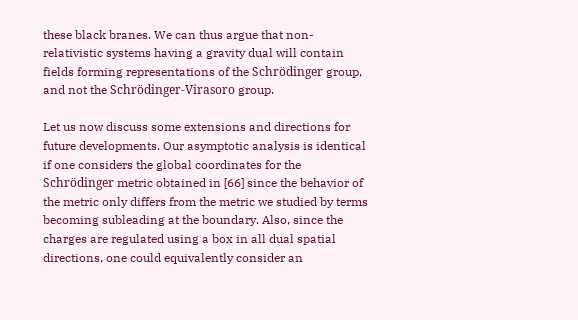these black branes. We can thus argue that non-relativistic systems having a gravity dual will contain fields forming representations of the Schrödinger group, and not the Schrödinger-Virasoro group.

Let us now discuss some extensions and directions for future developments. Our asymptotic analysis is identical if one considers the global coordinates for the Schrödinger metric obtained in [66] since the behavior of the metric only differs from the metric we studied by terms becoming subleading at the boundary. Also, since the charges are regulated using a box in all dual spatial directions, one could equivalently consider an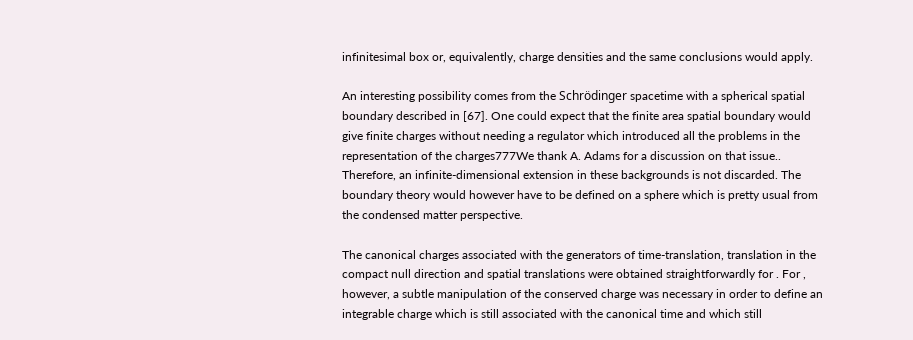infinitesimal box or, equivalently, charge densities and the same conclusions would apply.

An interesting possibility comes from the Schrödinger spacetime with a spherical spatial boundary described in [67]. One could expect that the finite area spatial boundary would give finite charges without needing a regulator which introduced all the problems in the representation of the charges777We thank A. Adams for a discussion on that issue.. Therefore, an infinite-dimensional extension in these backgrounds is not discarded. The boundary theory would however have to be defined on a sphere which is pretty usual from the condensed matter perspective.

The canonical charges associated with the generators of time-translation, translation in the compact null direction and spatial translations were obtained straightforwardly for . For , however, a subtle manipulation of the conserved charge was necessary in order to define an integrable charge which is still associated with the canonical time and which still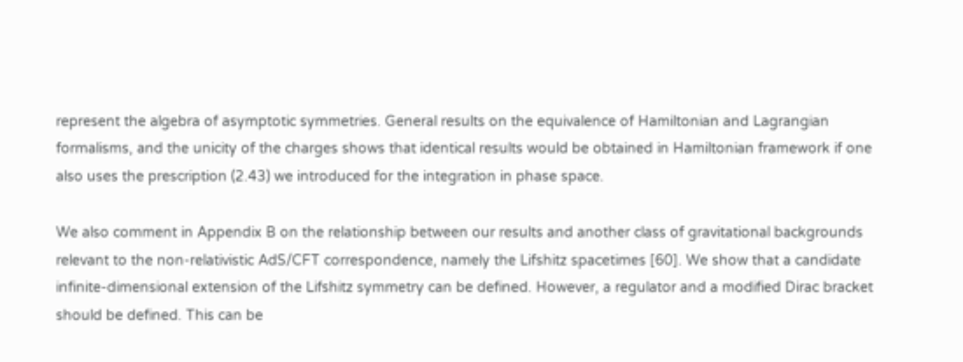represent the algebra of asymptotic symmetries. General results on the equivalence of Hamiltonian and Lagrangian formalisms, and the unicity of the charges shows that identical results would be obtained in Hamiltonian framework if one also uses the prescription (2.43) we introduced for the integration in phase space.

We also comment in Appendix B on the relationship between our results and another class of gravitational backgrounds relevant to the non-relativistic AdS/CFT correspondence, namely the Lifshitz spacetimes [60]. We show that a candidate infinite-dimensional extension of the Lifshitz symmetry can be defined. However, a regulator and a modified Dirac bracket should be defined. This can be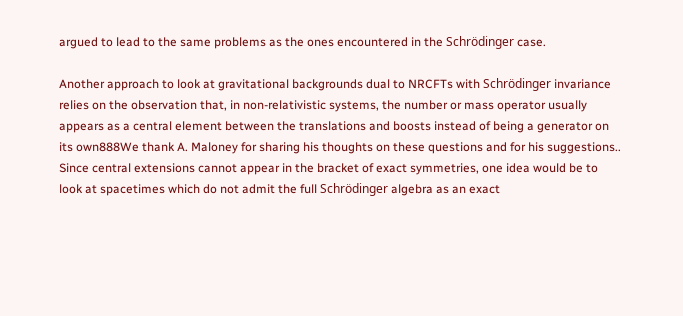argued to lead to the same problems as the ones encountered in the Schrödinger case.

Another approach to look at gravitational backgrounds dual to NRCFTs with Schrödinger invariance relies on the observation that, in non-relativistic systems, the number or mass operator usually appears as a central element between the translations and boosts instead of being a generator on its own888We thank A. Maloney for sharing his thoughts on these questions and for his suggestions.. Since central extensions cannot appear in the bracket of exact symmetries, one idea would be to look at spacetimes which do not admit the full Schrödinger algebra as an exact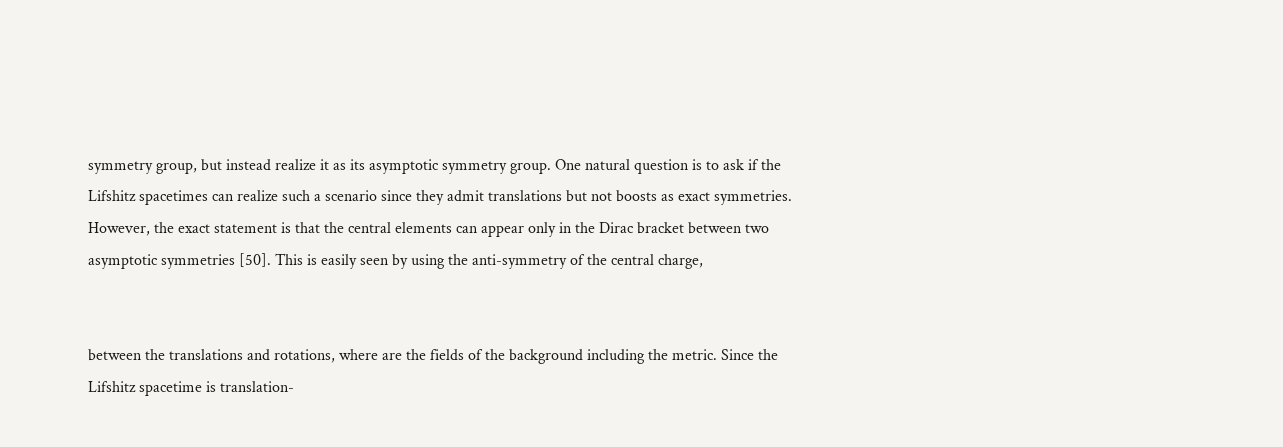symmetry group, but instead realize it as its asymptotic symmetry group. One natural question is to ask if the Lifshitz spacetimes can realize such a scenario since they admit translations but not boosts as exact symmetries. However, the exact statement is that the central elements can appear only in the Dirac bracket between two asymptotic symmetries [50]. This is easily seen by using the anti-symmetry of the central charge,


between the translations and rotations, where are the fields of the background including the metric. Since the Lifshitz spacetime is translation-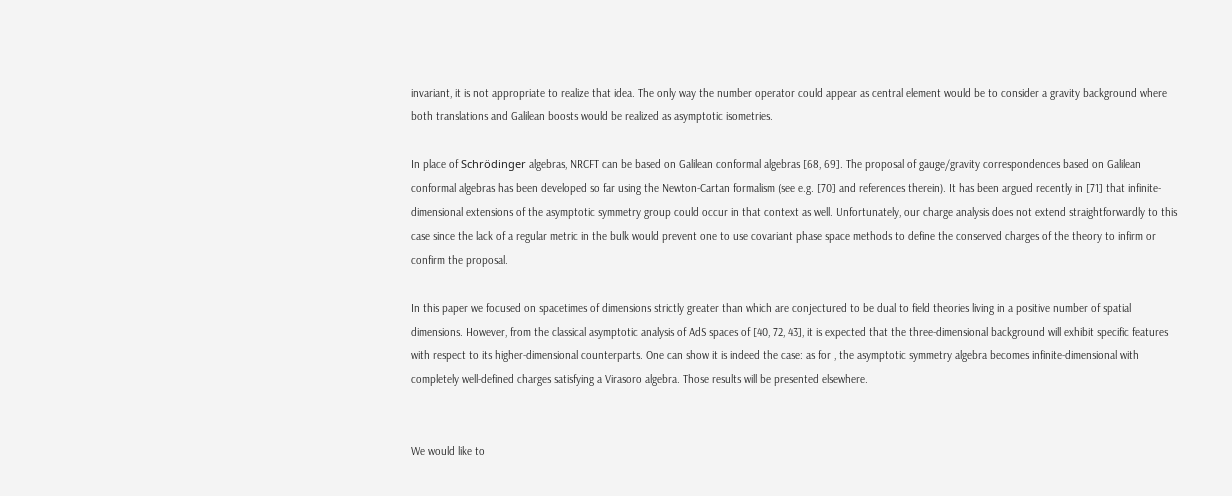invariant, it is not appropriate to realize that idea. The only way the number operator could appear as central element would be to consider a gravity background where both translations and Galilean boosts would be realized as asymptotic isometries.

In place of Schrödinger algebras, NRCFT can be based on Galilean conformal algebras [68, 69]. The proposal of gauge/gravity correspondences based on Galilean conformal algebras has been developed so far using the Newton-Cartan formalism (see e.g. [70] and references therein). It has been argued recently in [71] that infinite-dimensional extensions of the asymptotic symmetry group could occur in that context as well. Unfortunately, our charge analysis does not extend straightforwardly to this case since the lack of a regular metric in the bulk would prevent one to use covariant phase space methods to define the conserved charges of the theory to infirm or confirm the proposal.

In this paper we focused on spacetimes of dimensions strictly greater than which are conjectured to be dual to field theories living in a positive number of spatial dimensions. However, from the classical asymptotic analysis of AdS spaces of [40, 72, 43], it is expected that the three-dimensional background will exhibit specific features with respect to its higher-dimensional counterparts. One can show it is indeed the case: as for , the asymptotic symmetry algebra becomes infinite-dimensional with completely well-defined charges satisfying a Virasoro algebra. Those results will be presented elsewhere.


We would like to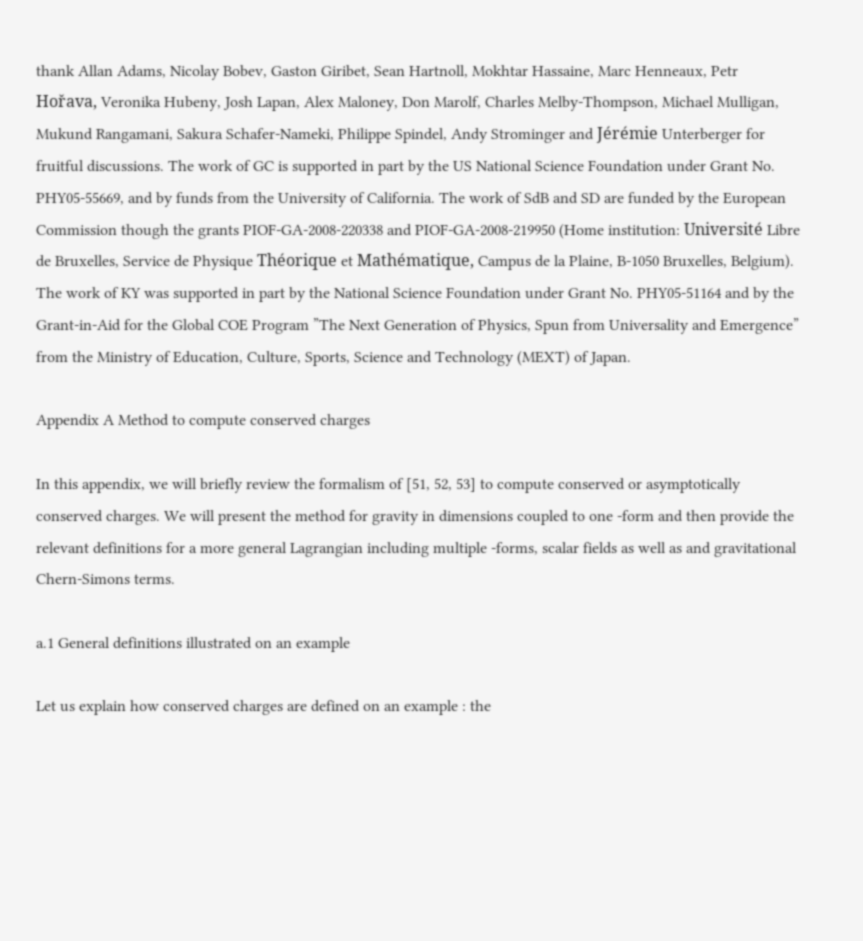thank Allan Adams, Nicolay Bobev, Gaston Giribet, Sean Hartnoll, Mokhtar Hassaine, Marc Henneaux, Petr Hořava, Veronika Hubeny, Josh Lapan, Alex Maloney, Don Marolf, Charles Melby-Thompson, Michael Mulligan, Mukund Rangamani, Sakura Schafer-Nameki, Philippe Spindel, Andy Strominger and Jérémie Unterberger for fruitful discussions. The work of GC is supported in part by the US National Science Foundation under Grant No. PHY05-55669, and by funds from the University of California. The work of SdB and SD are funded by the European Commission though the grants PIOF-GA-2008-220338 and PIOF-GA-2008-219950 (Home institution: Université Libre de Bruxelles, Service de Physique Théorique et Mathématique, Campus de la Plaine, B-1050 Bruxelles, Belgium). The work of KY was supported in part by the National Science Foundation under Grant No. PHY05-51164 and by the Grant-in-Aid for the Global COE Program ”The Next Generation of Physics, Spun from Universality and Emergence” from the Ministry of Education, Culture, Sports, Science and Technology (MEXT) of Japan.

Appendix A Method to compute conserved charges

In this appendix, we will briefly review the formalism of [51, 52, 53] to compute conserved or asymptotically conserved charges. We will present the method for gravity in dimensions coupled to one -form and then provide the relevant definitions for a more general Lagrangian including multiple -forms, scalar fields as well as and gravitational Chern-Simons terms.

a.1 General definitions illustrated on an example

Let us explain how conserved charges are defined on an example : the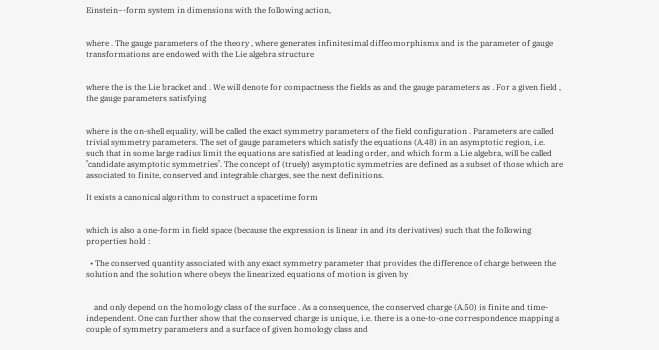Einstein–-form system in dimensions with the following action,


where . The gauge parameters of the theory , where generates infinitesimal diffeomorphisms and is the parameter of gauge transformations are endowed with the Lie algebra structure


where the is the Lie bracket and . We will denote for compactness the fields as and the gauge parameters as . For a given field , the gauge parameters satisfying


where is the on-shell equality, will be called the exact symmetry parameters of the field configuration . Parameters are called trivial symmetry parameters. The set of gauge parameters which satisfy the equations (A.48) in an asymptotic region, i.e. such that in some large radius limit the equations are satisfied at leading order, and which form a Lie algebra, will be called ’candidate asymptotic symmetries’. The concept of (truely) asymptotic symmetries are defined as a subset of those which are associated to finite, conserved and integrable charges, see the next definitions.

It exists a canonical algorithm to construct a spacetime form


which is also a one-form in field space (because the expression is linear in and its derivatives) such that the following properties hold :

  • The conserved quantity associated with any exact symmetry parameter that provides the difference of charge between the solution and the solution where obeys the linearized equations of motion is given by


    and only depend on the homology class of the surface . As a consequence, the conserved charge (A.50) is finite and time-independent. One can further show that the conserved charge is unique, i.e. there is a one-to-one correspondence mapping a couple of symmetry parameters and a surface of given homology class and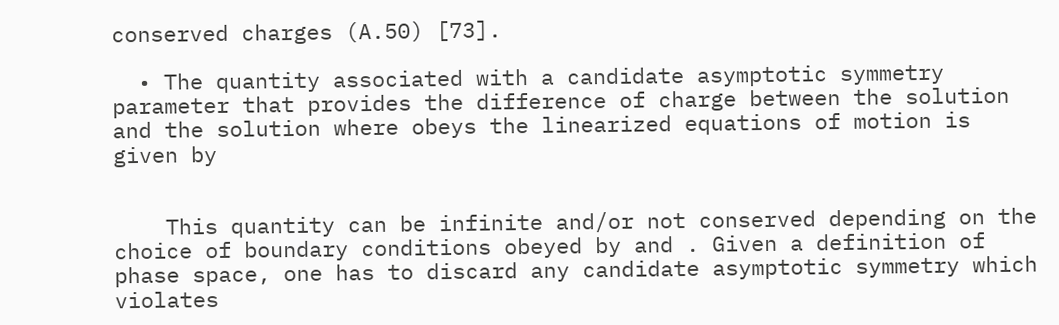conserved charges (A.50) [73].

  • The quantity associated with a candidate asymptotic symmetry parameter that provides the difference of charge between the solution and the solution where obeys the linearized equations of motion is given by


    This quantity can be infinite and/or not conserved depending on the choice of boundary conditions obeyed by and . Given a definition of phase space, one has to discard any candidate asymptotic symmetry which violates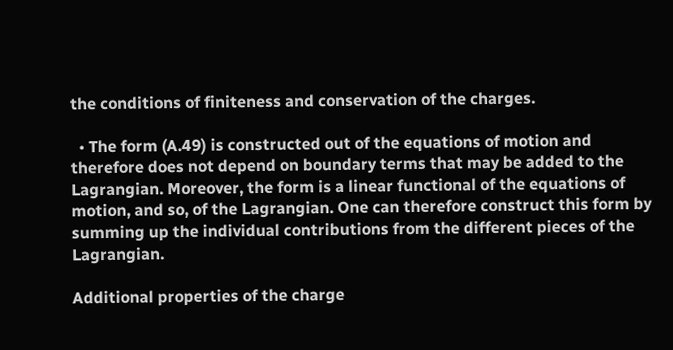the conditions of finiteness and conservation of the charges.

  • The form (A.49) is constructed out of the equations of motion and therefore does not depend on boundary terms that may be added to the Lagrangian. Moreover, the form is a linear functional of the equations of motion, and so, of the Lagrangian. One can therefore construct this form by summing up the individual contributions from the different pieces of the Lagrangian.

Additional properties of the charge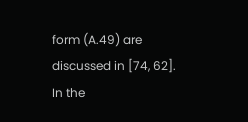form (A.49) are discussed in [74, 62]. In the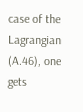case of the Lagrangian (A.46), one gets